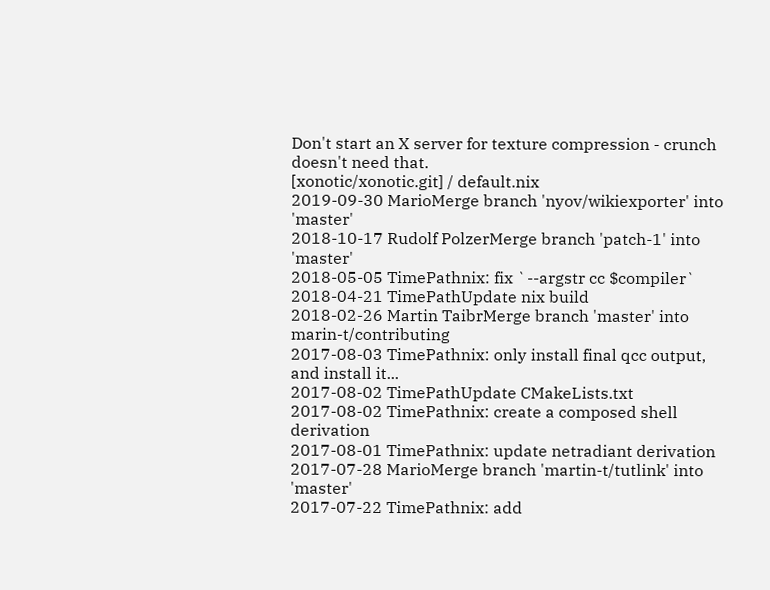Don't start an X server for texture compression - crunch doesn't need that.
[xonotic/xonotic.git] / default.nix
2019-09-30 MarioMerge branch 'nyov/wikiexporter' into 'master'
2018-10-17 Rudolf PolzerMerge branch 'patch-1' into 'master'
2018-05-05 TimePathnix: fix `--argstr cc $compiler`
2018-04-21 TimePathUpdate nix build
2018-02-26 Martin TaibrMerge branch 'master' into marin-t/contributing
2017-08-03 TimePathnix: only install final qcc output, and install it...
2017-08-02 TimePathUpdate CMakeLists.txt
2017-08-02 TimePathnix: create a composed shell derivation
2017-08-01 TimePathnix: update netradiant derivation
2017-07-28 MarioMerge branch 'martin-t/tutlink' into 'master'
2017-07-22 TimePathnix: add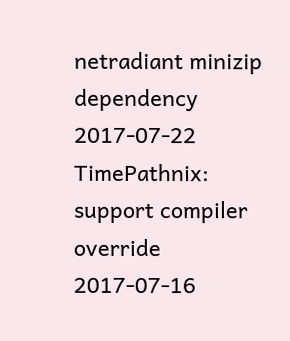netradiant minizip dependency
2017-07-22 TimePathnix: support compiler override
2017-07-16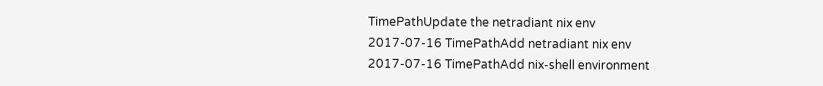TimePathUpdate the netradiant nix env
2017-07-16 TimePathAdd netradiant nix env
2017-07-16 TimePathAdd nix-shell environment